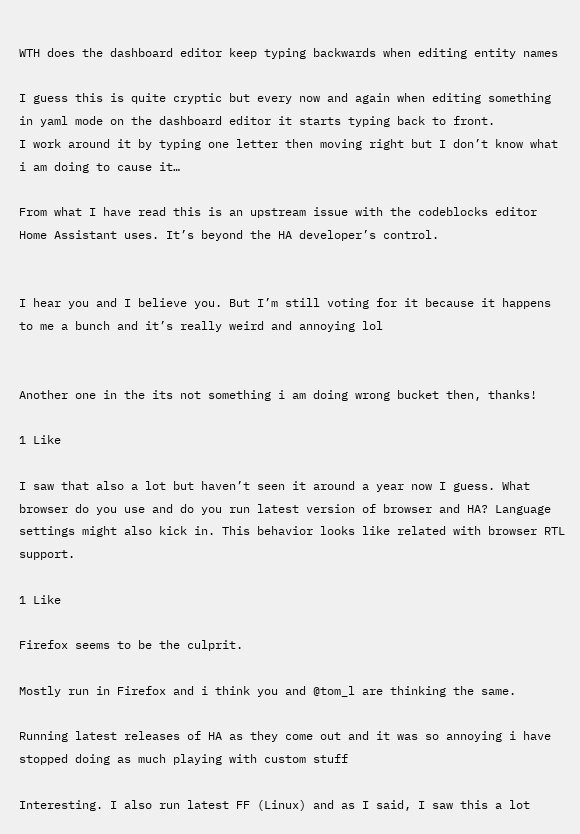WTH does the dashboard editor keep typing backwards when editing entity names

I guess this is quite cryptic but every now and again when editing something in yaml mode on the dashboard editor it starts typing back to front.
I work around it by typing one letter then moving right but I don’t know what i am doing to cause it…

From what I have read this is an upstream issue with the codeblocks editor Home Assistant uses. It’s beyond the HA developer’s control.


I hear you and I believe you. But I’m still voting for it because it happens to me a bunch and it’s really weird and annoying lol


Another one in the its not something i am doing wrong bucket then, thanks!

1 Like

I saw that also a lot but haven’t seen it around a year now I guess. What browser do you use and do you run latest version of browser and HA? Language settings might also kick in. This behavior looks like related with browser RTL support.

1 Like

Firefox seems to be the culprit.

Mostly run in Firefox and i think you and @tom_l are thinking the same.

Running latest releases of HA as they come out and it was so annoying i have stopped doing as much playing with custom stuff

Interesting. I also run latest FF (Linux) and as I said, I saw this a lot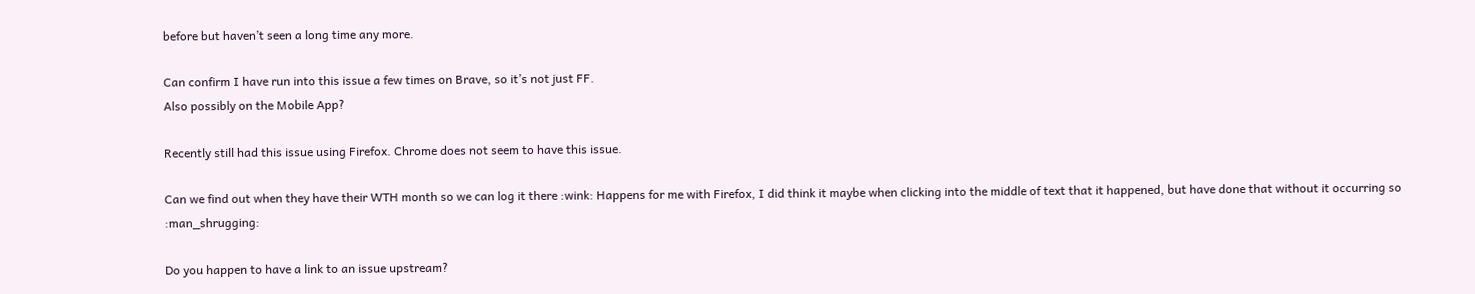before but haven’t seen a long time any more.

Can confirm I have run into this issue a few times on Brave, so it’s not just FF.
Also possibly on the Mobile App?

Recently still had this issue using Firefox. Chrome does not seem to have this issue.

Can we find out when they have their WTH month so we can log it there :wink: Happens for me with Firefox, I did think it maybe when clicking into the middle of text that it happened, but have done that without it occurring so :man_shrugging:

Do you happen to have a link to an issue upstream?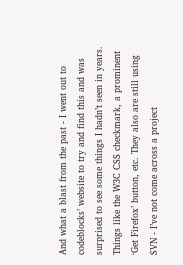And what a blast from the past - I went out to codeblocks’ website to try and find this and was surprised to see some things I hadn’t seen in years. Things like the W3C CSS checkmark, a prominent ‘Get Firefox’ button, etc. They also are still using SVN - I’ve not come across a project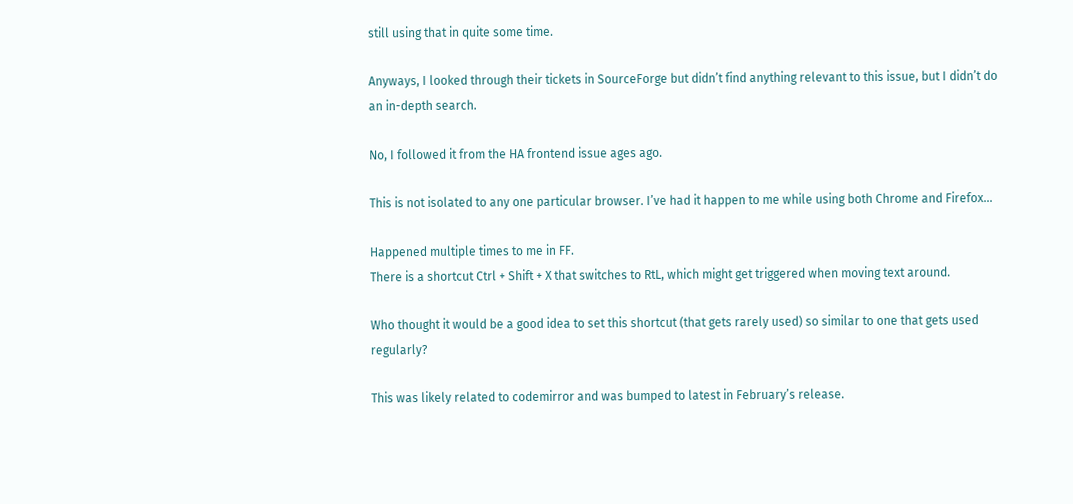still using that in quite some time.

Anyways, I looked through their tickets in SourceForge but didn’t find anything relevant to this issue, but I didn’t do an in-depth search.

No, I followed it from the HA frontend issue ages ago.

This is not isolated to any one particular browser. I’ve had it happen to me while using both Chrome and Firefox…

Happened multiple times to me in FF.
There is a shortcut Ctrl + Shift + X that switches to RtL, which might get triggered when moving text around.

Who thought it would be a good idea to set this shortcut (that gets rarely used) so similar to one that gets used regularly?

This was likely related to codemirror and was bumped to latest in February’s release.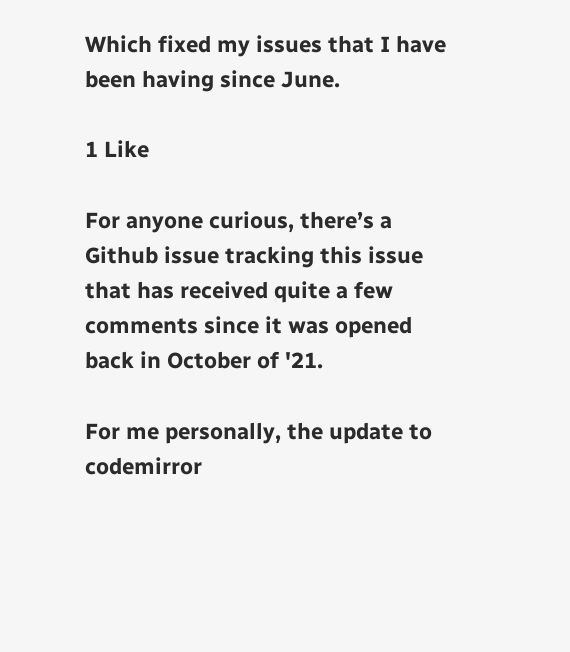Which fixed my issues that I have been having since June.

1 Like

For anyone curious, there’s a Github issue tracking this issue that has received quite a few comments since it was opened back in October of '21.

For me personally, the update to codemirror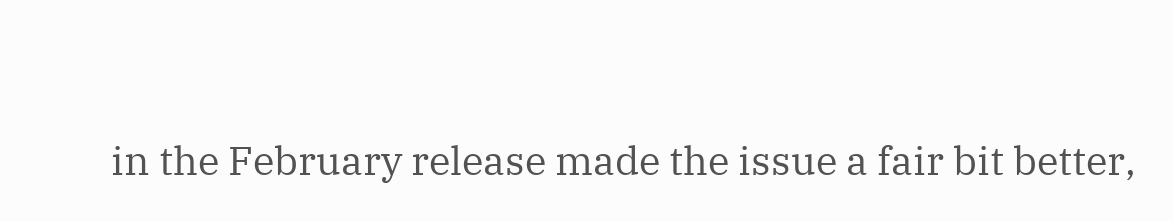in the February release made the issue a fair bit better,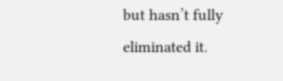but hasn’t fully eliminated it.